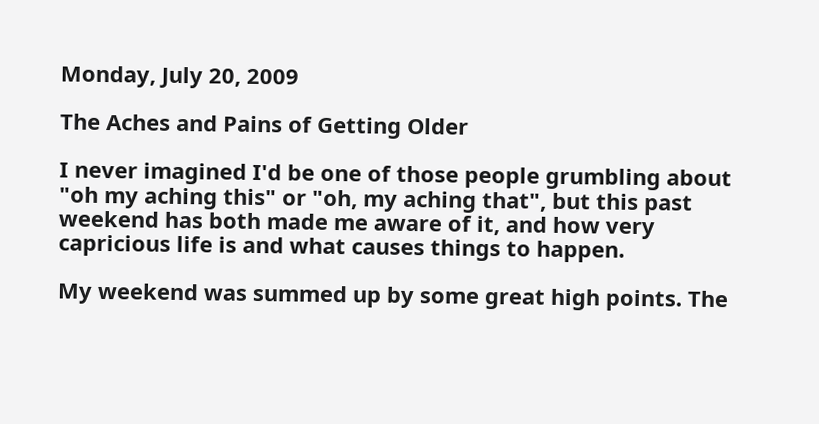Monday, July 20, 2009

The Aches and Pains of Getting Older

I never imagined I'd be one of those people grumbling about "oh my aching this" or "oh, my aching that", but this past weekend has both made me aware of it, and how very capricious life is and what causes things to happen.

My weekend was summed up by some great high points. The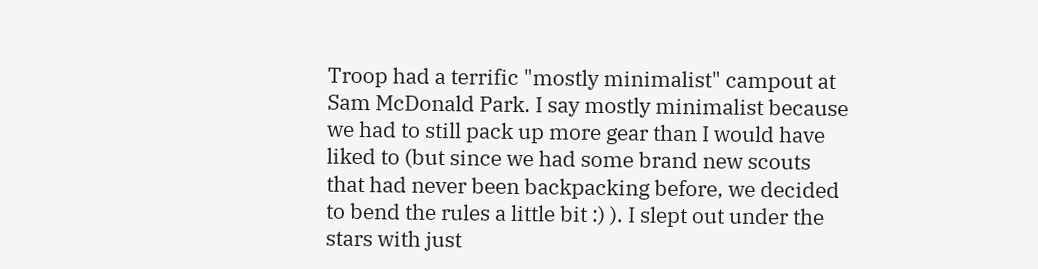Troop had a terrific "mostly minimalist" campout at Sam McDonald Park. I say mostly minimalist because we had to still pack up more gear than I would have liked to (but since we had some brand new scouts that had never been backpacking before, we decided to bend the rules a little bit :) ). I slept out under the stars with just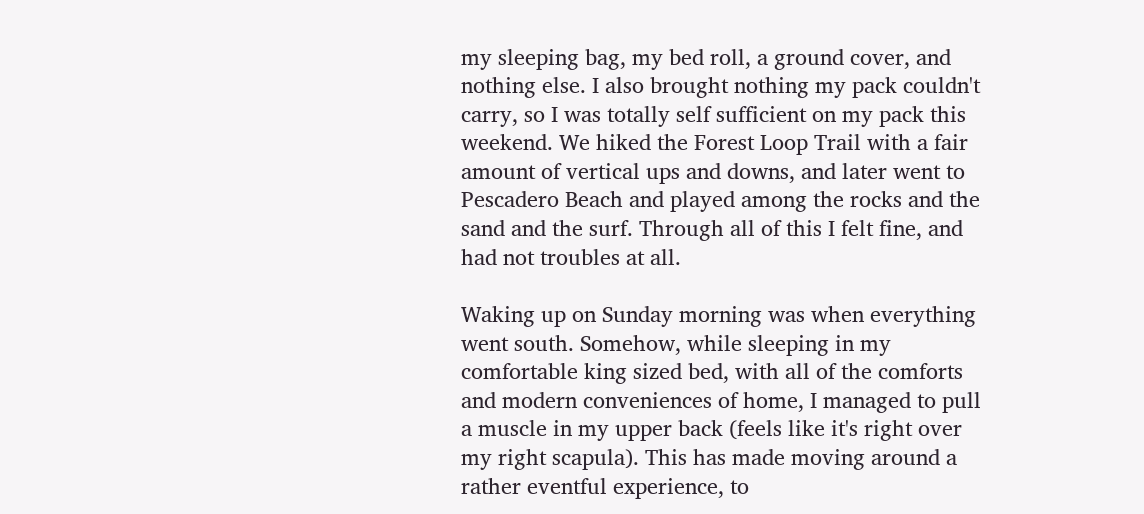my sleeping bag, my bed roll, a ground cover, and nothing else. I also brought nothing my pack couldn't carry, so I was totally self sufficient on my pack this weekend. We hiked the Forest Loop Trail with a fair amount of vertical ups and downs, and later went to Pescadero Beach and played among the rocks and the sand and the surf. Through all of this I felt fine, and had not troubles at all.

Waking up on Sunday morning was when everything went south. Somehow, while sleeping in my comfortable king sized bed, with all of the comforts and modern conveniences of home, I managed to pull a muscle in my upper back (feels like it's right over my right scapula). This has made moving around a rather eventful experience, to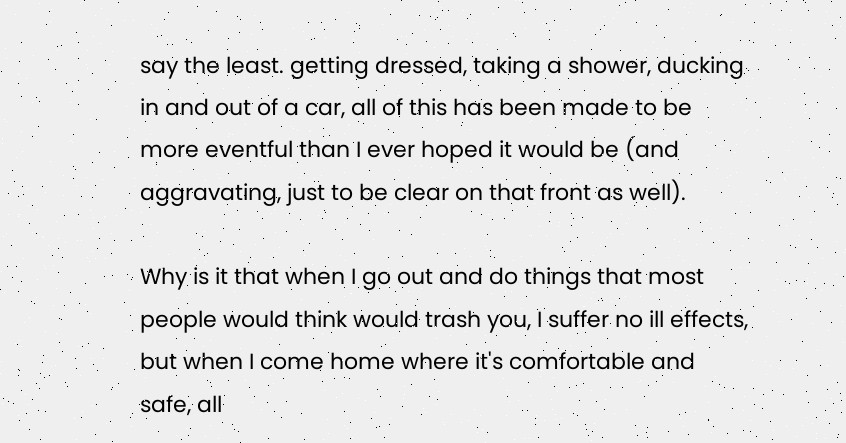say the least. getting dressed, taking a shower, ducking in and out of a car, all of this has been made to be more eventful than I ever hoped it would be (and aggravating, just to be clear on that front as well).

Why is it that when I go out and do things that most people would think would trash you, I suffer no ill effects, but when I come home where it's comfortable and safe, all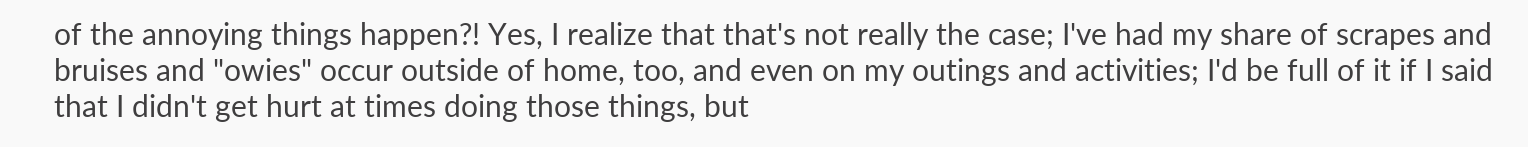of the annoying things happen?! Yes, I realize that that's not really the case; I've had my share of scrapes and bruises and "owies" occur outside of home, too, and even on my outings and activities; I'd be full of it if I said that I didn't get hurt at times doing those things, but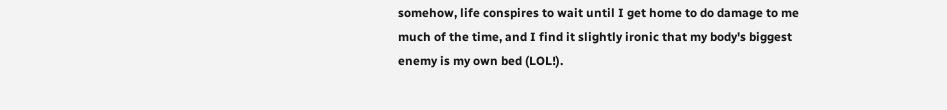somehow, life conspires to wait until I get home to do damage to me much of the time, and I find it slightly ironic that my body's biggest enemy is my own bed (LOL!).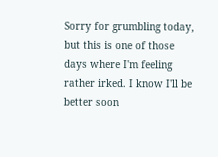Sorry for grumbling today, but this is one of those days where I'm feeling rather irked. I know I'll be better soon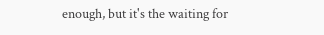enough, but it's the waiting for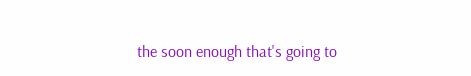the soon enough that's going to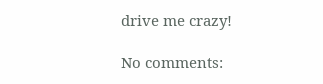drive me crazy!

No comments: